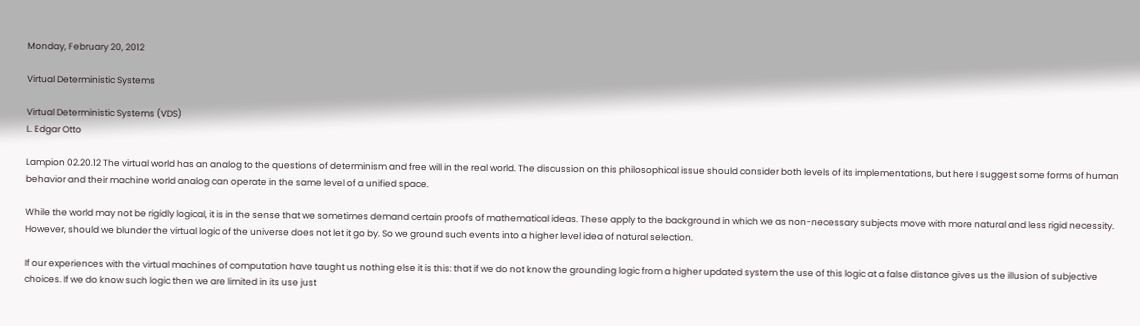Monday, February 20, 2012

Virtual Deterministic Systems

Virtual Deterministic Systems (VDS)
L. Edgar Otto

Lampion 02.20.12 The virtual world has an analog to the questions of determinism and free will in the real world. The discussion on this philosophical issue should consider both levels of its implementations, but here I suggest some forms of human behavior and their machine world analog can operate in the same level of a unified space.

While the world may not be rigidly logical, it is in the sense that we sometimes demand certain proofs of mathematical ideas. These apply to the background in which we as non-necessary subjects move with more natural and less rigid necessity. However, should we blunder the virtual logic of the universe does not let it go by. So we ground such events into a higher level idea of natural selection.

If our experiences with the virtual machines of computation have taught us nothing else it is this: that if we do not know the grounding logic from a higher updated system the use of this logic at a false distance gives us the illusion of subjective choices. If we do know such logic then we are limited in its use just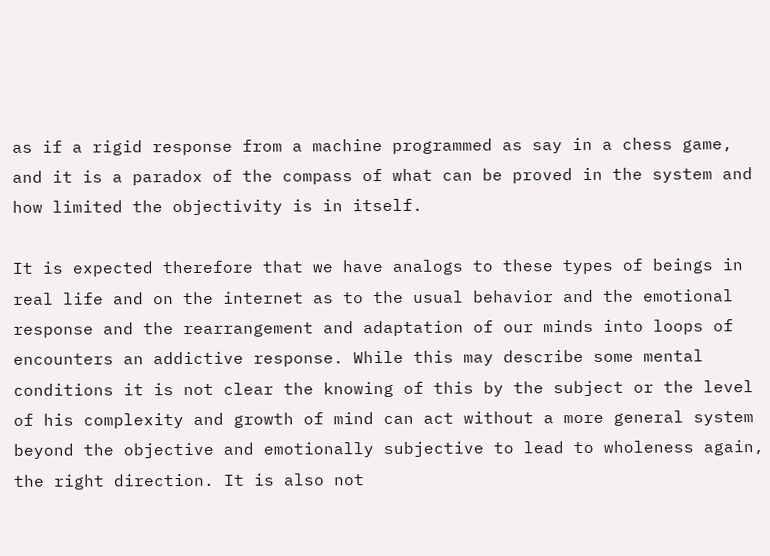as if a rigid response from a machine programmed as say in a chess game, and it is a paradox of the compass of what can be proved in the system and how limited the objectivity is in itself.

It is expected therefore that we have analogs to these types of beings in real life and on the internet as to the usual behavior and the emotional response and the rearrangement and adaptation of our minds into loops of encounters an addictive response. While this may describe some mental conditions it is not clear the knowing of this by the subject or the level of his complexity and growth of mind can act without a more general system beyond the objective and emotionally subjective to lead to wholeness again, the right direction. It is also not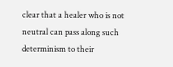clear that a healer who is not neutral can pass along such determinism to their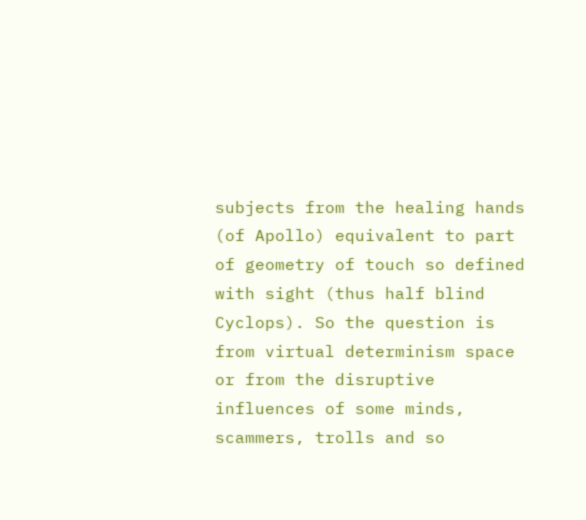subjects from the healing hands (of Apollo) equivalent to part of geometry of touch so defined with sight (thus half blind Cyclops). So the question is from virtual determinism space or from the disruptive influences of some minds, scammers, trolls and so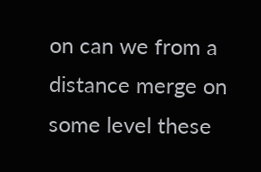on can we from a distance merge on some level these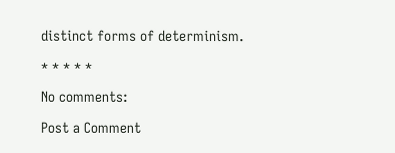distinct forms of determinism.

* * * * *

No comments:

Post a Comment